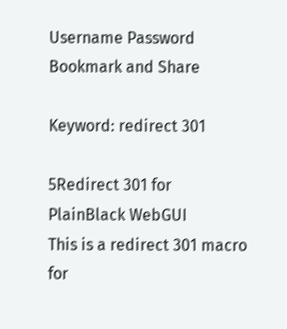Username Password
Bookmark and Share

Keyword: redirect 301

5Redirect 301 for PlainBlack WebGUI
This is a redirect 301 macro for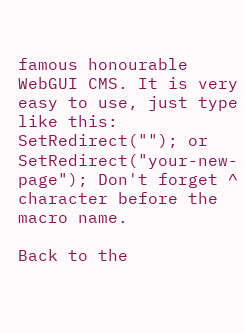famous honourable WebGUI CMS. It is very easy to use, just type like this: SetRedirect(""); or SetRedirect("your-new-page"); Don't forget ^ character before the macro name.

Back to the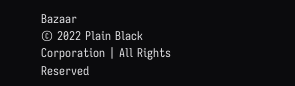Bazaar
© 2022 Plain Black Corporation | All Rights Reserved